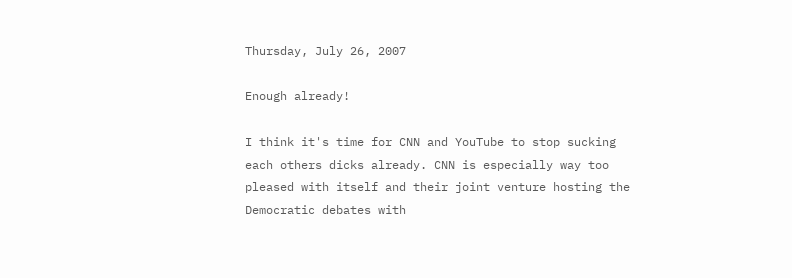Thursday, July 26, 2007

Enough already!

I think it's time for CNN and YouTube to stop sucking each others dicks already. CNN is especially way too pleased with itself and their joint venture hosting the Democratic debates with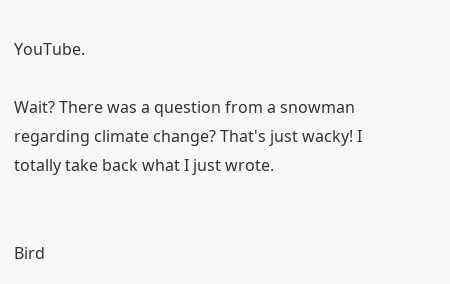YouTube.

Wait? There was a question from a snowman regarding climate change? That's just wacky! I totally take back what I just wrote.


Bird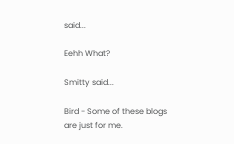said...

Eehh What?

Smitty said...

Bird - Some of these blogs are just for me.